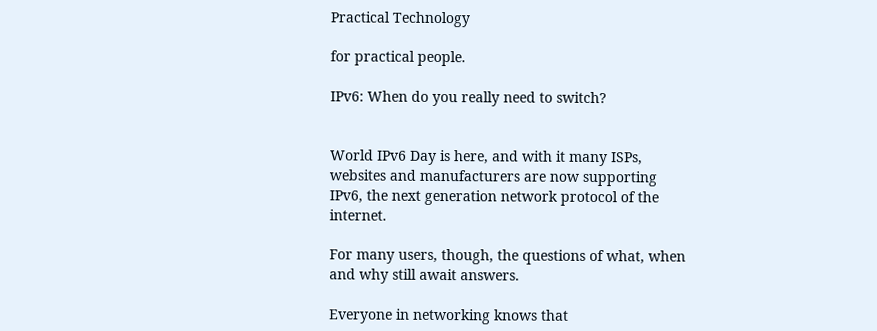Practical Technology

for practical people.

IPv6: When do you really need to switch?


World IPv6 Day is here, and with it many ISPs, websites and manufacturers are now supporting IPv6, the next generation network protocol of the internet.

For many users, though, the questions of what, when and why still await answers.

Everyone in networking knows that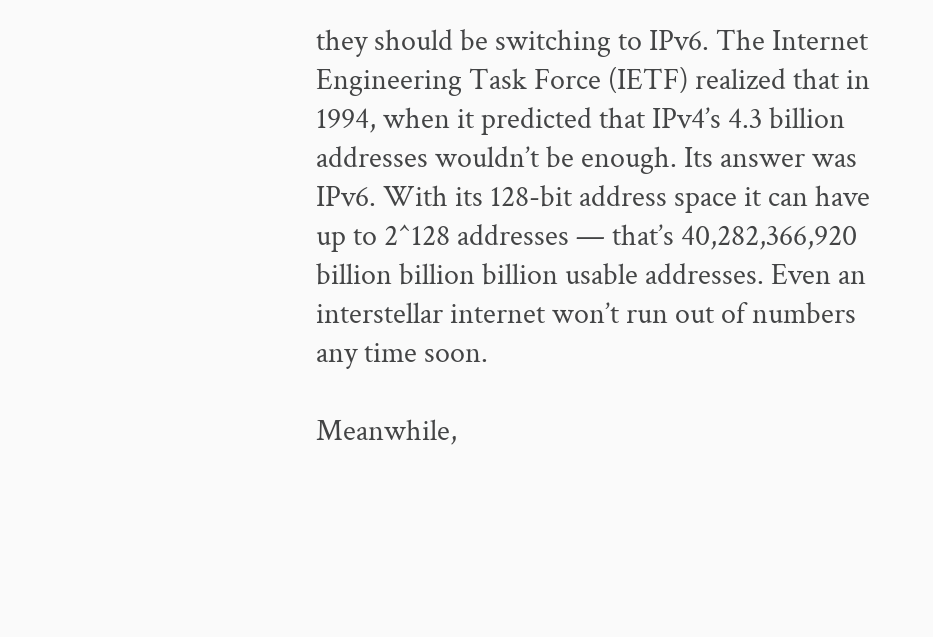they should be switching to IPv6. The Internet Engineering Task Force (IETF) realized that in 1994, when it predicted that IPv4’s 4.3 billion addresses wouldn’t be enough. Its answer was IPv6. With its 128-bit address space it can have up to 2^128 addresses — that’s 40,282,366,920 billion billion billion usable addresses. Even an interstellar internet won’t run out of numbers any time soon.

Meanwhile,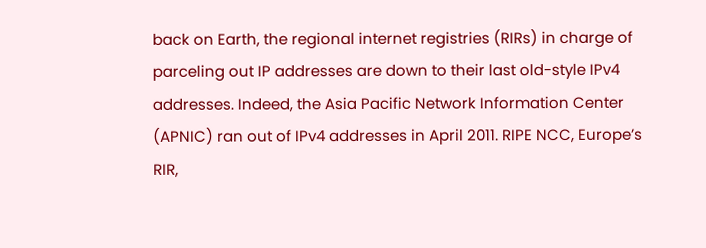back on Earth, the regional internet registries (RIRs) in charge of parceling out IP addresses are down to their last old-style IPv4 addresses. Indeed, the Asia Pacific Network Information Center (APNIC) ran out of IPv4 addresses in April 2011. RIPE NCC, Europe’s RIR,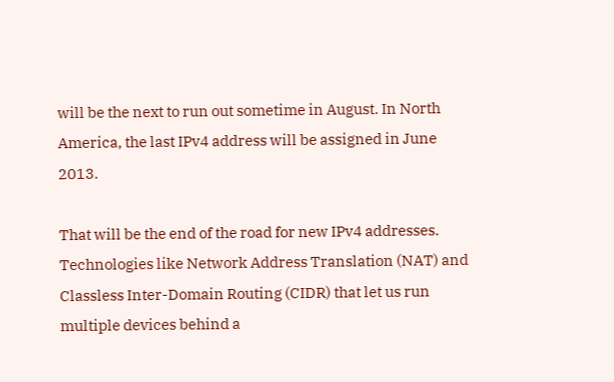will be the next to run out sometime in August. In North America, the last IPv4 address will be assigned in June 2013.

That will be the end of the road for new IPv4 addresses. Technologies like Network Address Translation (NAT) and Classless Inter-Domain Routing (CIDR) that let us run multiple devices behind a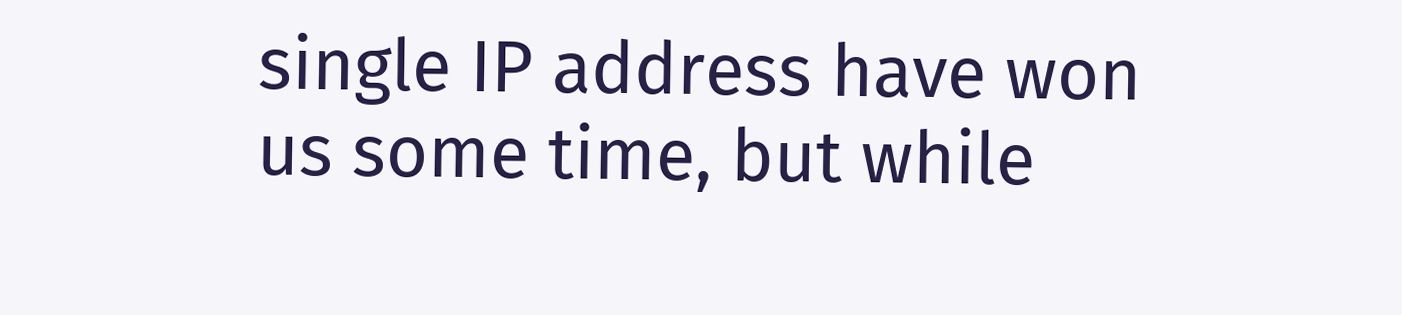single IP address have won us some time, but while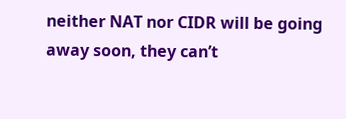neither NAT nor CIDR will be going away soon, they can’t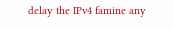delay the IPv4 famine any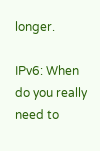longer.

IPv6: When do you really need to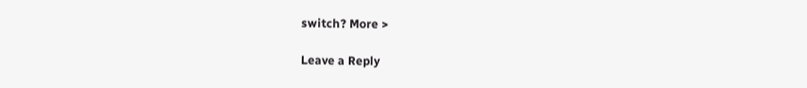switch? More >

Leave a Reply